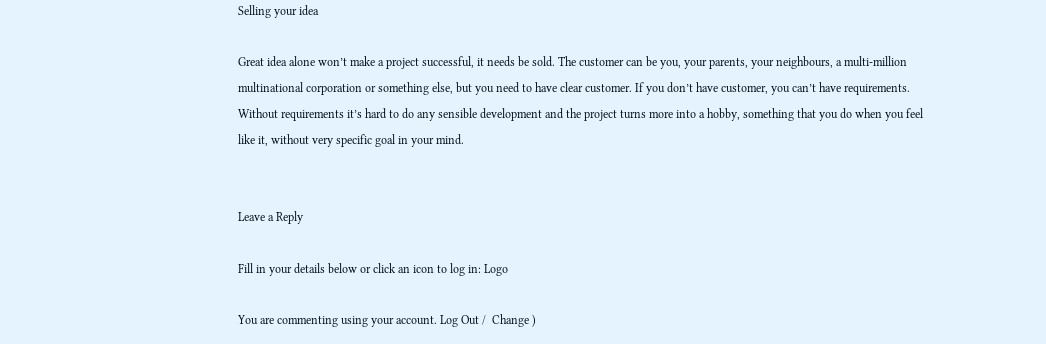Selling your idea

Great idea alone won’t make a project successful, it needs be sold. The customer can be you, your parents, your neighbours, a multi-million multinational corporation or something else, but you need to have clear customer. If you don’t have customer, you can’t have requirements. Without requirements it’s hard to do any sensible development and the project turns more into a hobby, something that you do when you feel like it, without very specific goal in your mind.


Leave a Reply

Fill in your details below or click an icon to log in: Logo

You are commenting using your account. Log Out /  Change )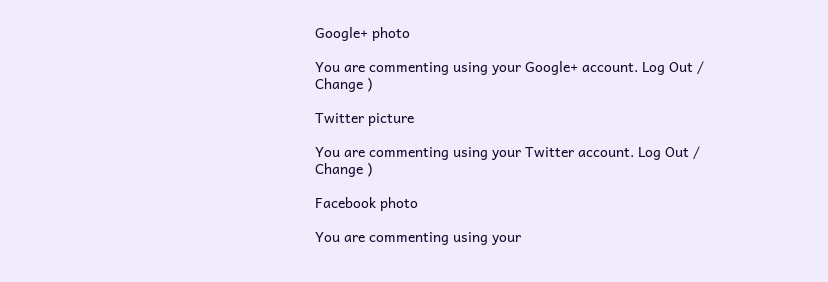Google+ photo

You are commenting using your Google+ account. Log Out /  Change )

Twitter picture

You are commenting using your Twitter account. Log Out /  Change )

Facebook photo

You are commenting using your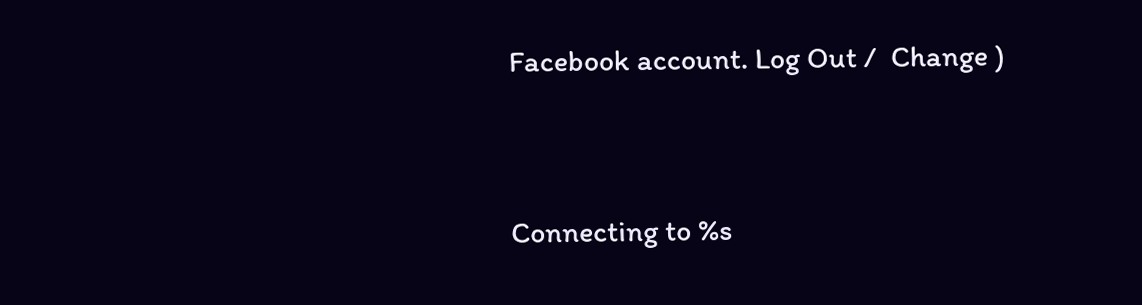Facebook account. Log Out /  Change )


Connecting to %s